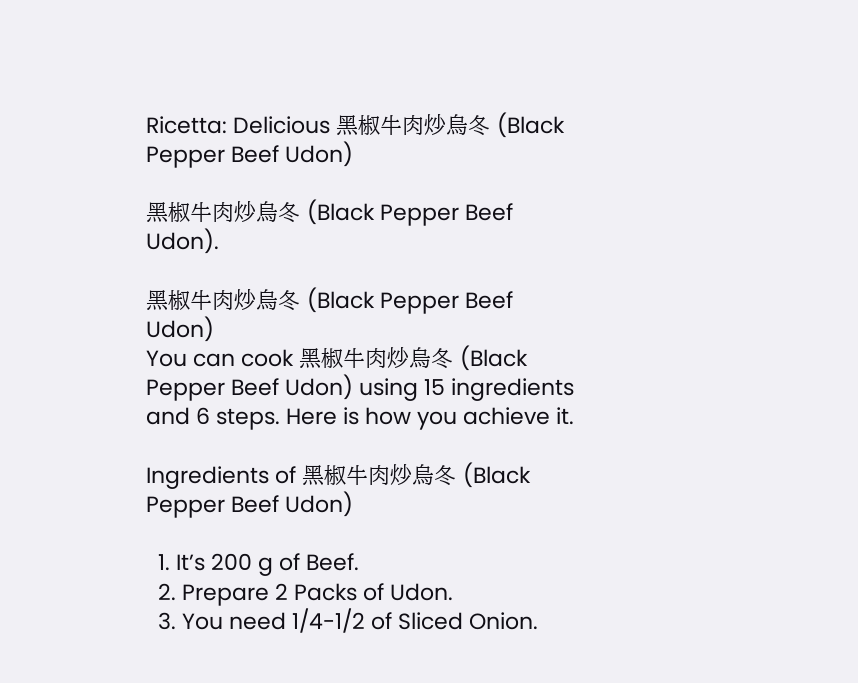Ricetta: Delicious 黑椒牛肉炒烏冬 (Black Pepper Beef Udon)

黑椒牛肉炒烏冬 (Black Pepper Beef Udon).

黑椒牛肉炒烏冬 (Black Pepper Beef Udon)
You can cook 黑椒牛肉炒烏冬 (Black Pepper Beef Udon) using 15 ingredients and 6 steps. Here is how you achieve it.

Ingredients of 黑椒牛肉炒烏冬 (Black Pepper Beef Udon)

  1. It’s 200 g of Beef.
  2. Prepare 2 Packs of Udon.
  3. You need 1/4-1/2 of Sliced Onion.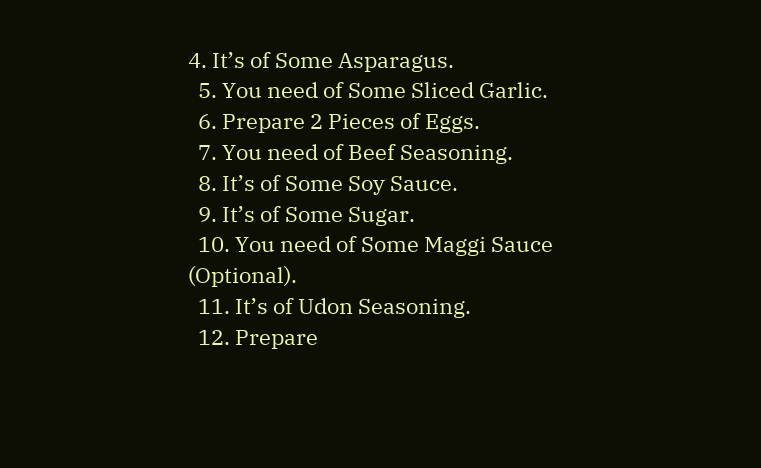4. It’s of Some Asparagus.
  5. You need of Some Sliced Garlic.
  6. Prepare 2 Pieces of Eggs.
  7. You need of Beef Seasoning.
  8. It’s of Some Soy Sauce.
  9. It’s of Some Sugar.
  10. You need of Some Maggi Sauce (Optional).
  11. It’s of Udon Seasoning.
  12. Prepare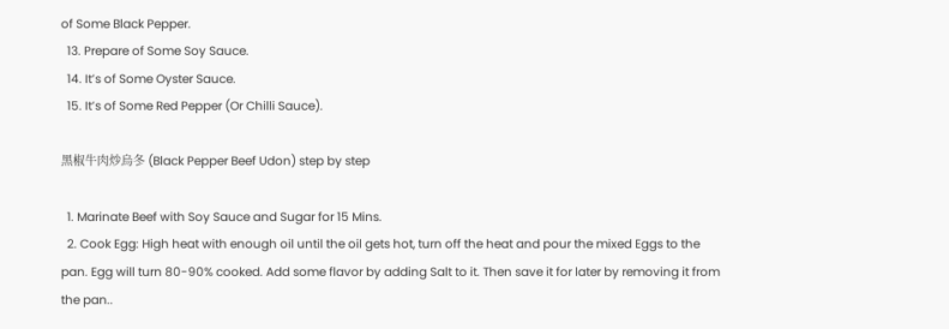of Some Black Pepper.
  13. Prepare of Some Soy Sauce.
  14. It’s of Some Oyster Sauce.
  15. It’s of Some Red Pepper (Or Chilli Sauce).

黑椒牛肉炒烏冬 (Black Pepper Beef Udon) step by step

  1. Marinate Beef with Soy Sauce and Sugar for 15 Mins.
  2. Cook Egg: High heat with enough oil until the oil gets hot, turn off the heat and pour the mixed Eggs to the pan. Egg will turn 80-90% cooked. Add some flavor by adding Salt to it. Then save it for later by removing it from the pan..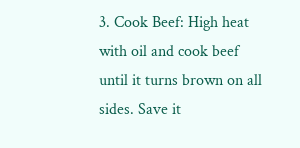3. Cook Beef: High heat with oil and cook beef until it turns brown on all sides. Save it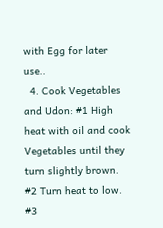with Egg for later use..
  4. Cook Vegetables and Udon: #1 High heat with oil and cook Vegetables until they turn slightly brown. #2 Turn heat to low. #3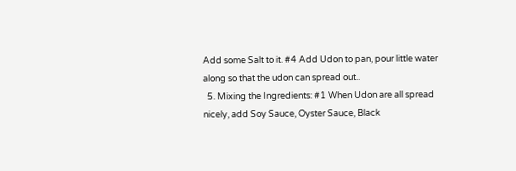Add some Salt to it. #4 Add Udon to pan, pour little water along so that the udon can spread out..
  5. Mixing the Ingredients: #1 When Udon are all spread nicely, add Soy Sauce, Oyster Sauce, Black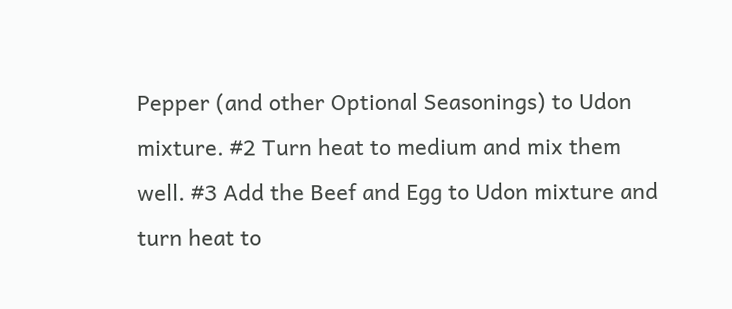Pepper (and other Optional Seasonings) to Udon mixture. #2 Turn heat to medium and mix them well. #3 Add the Beef and Egg to Udon mixture and turn heat to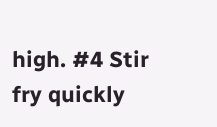high. #4 Stir fry quickly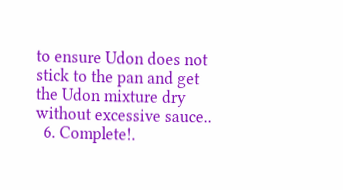to ensure Udon does not stick to the pan and get the Udon mixture dry without excessive sauce..
  6. Complete!.